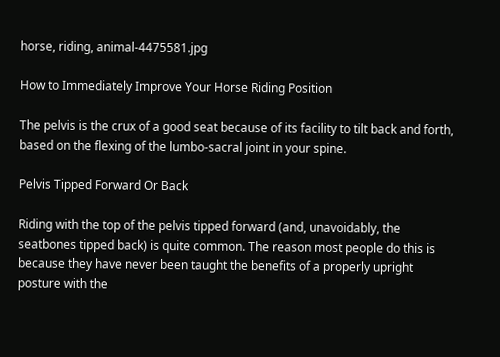horse, riding, animal-4475581.jpg

How to Immediately Improve Your Horse Riding Position

The pelvis is the crux of a good seat because of its facility to tilt back and forth, based on the flexing of the lumbo-sacral joint in your spine.

Pelvis Tipped Forward Or Back

Riding with the top of the pelvis tipped forward (and, unavoidably, the seatbones tipped back) is quite common. The reason most people do this is because they have never been taught the benefits of a properly upright posture with the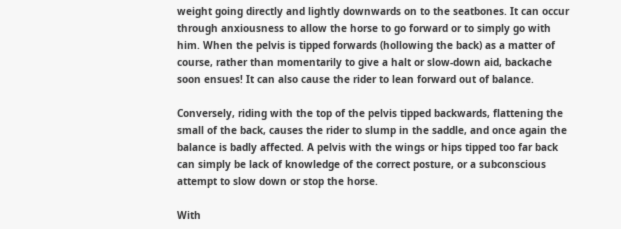weight going directly and lightly downwards on to the seatbones. It can occur through anxiousness to allow the horse to go forward or to simply go with him. When the pelvis is tipped forwards (hollowing the back) as a matter of course, rather than momentarily to give a halt or slow-down aid, backache soon ensues! It can also cause the rider to lean forward out of balance.

Conversely, riding with the top of the pelvis tipped backwards, flattening the small of the back, causes the rider to slump in the saddle, and once again the balance is badly affected. A pelvis with the wings or hips tipped too far back can simply be lack of knowledge of the correct posture, or a subconscious attempt to slow down or stop the horse.

With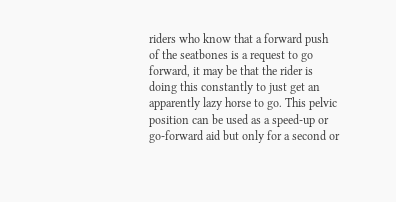riders who know that a forward push of the seatbones is a request to go forward, it may be that the rider is doing this constantly to just get an apparently lazy horse to go. This pelvic position can be used as a speed-up or go-forward aid but only for a second or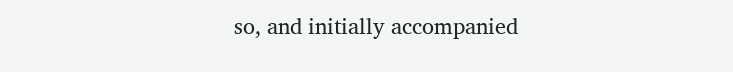so, and initially accompanied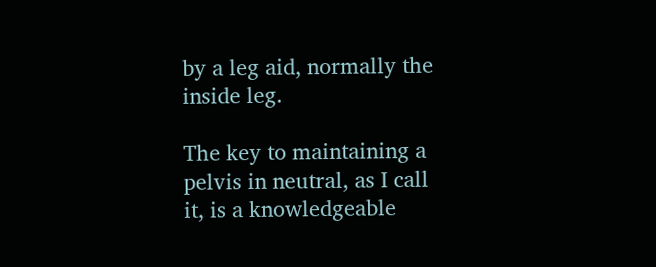by a leg aid, normally the inside leg.

The key to maintaining a pelvis in neutral, as I call it, is a knowledgeable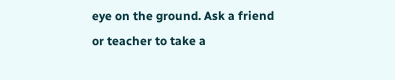eye on the ground. Ask a friend or teacher to take a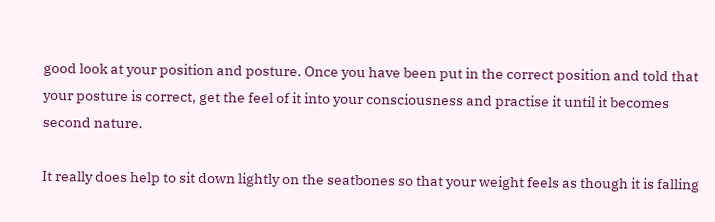good look at your position and posture. Once you have been put in the correct position and told that your posture is correct, get the feel of it into your consciousness and practise it until it becomes second nature.

It really does help to sit down lightly on the seatbones so that your weight feels as though it is falling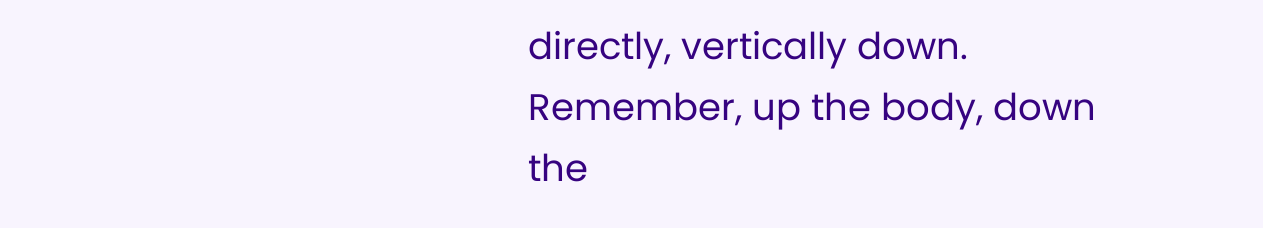directly, vertically down. Remember, up the body, down the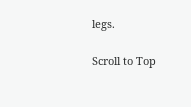legs.

Scroll to Top